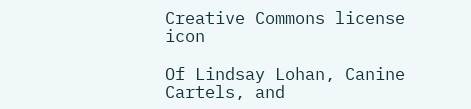Creative Commons license icon

Of Lindsay Lohan, Canine Cartels, and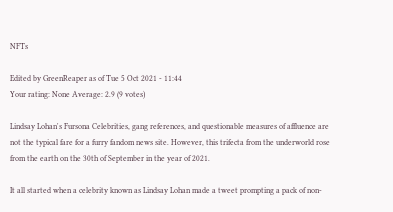NFTs

Edited by GreenReaper as of Tue 5 Oct 2021 - 11:44
Your rating: None Average: 2.9 (9 votes)

Lindsay Lohan's Fursona Celebrities, gang references, and questionable measures of affluence are not the typical fare for a furry fandom news site. However, this trifecta from the underworld rose from the earth on the 30th of September in the year of 2021.

It all started when a celebrity known as Lindsay Lohan made a tweet prompting a pack of non-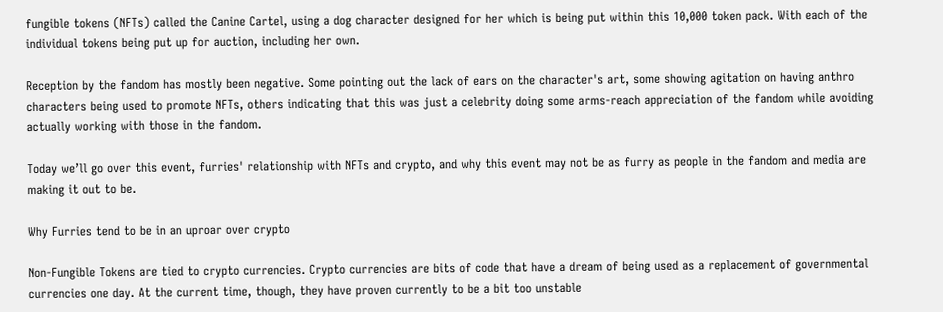fungible tokens (NFTs) called the Canine Cartel, using a dog character designed for her which is being put within this 10,000 token pack. With each of the individual tokens being put up for auction, including her own.

Reception by the fandom has mostly been negative. Some pointing out the lack of ears on the character's art, some showing agitation on having anthro characters being used to promote NFTs, others indicating that this was just a celebrity doing some arms-reach appreciation of the fandom while avoiding actually working with those in the fandom.

Today we’ll go over this event, furries' relationship with NFTs and crypto, and why this event may not be as furry as people in the fandom and media are making it out to be.

Why Furries tend to be in an uproar over crypto

Non-Fungible Tokens are tied to crypto currencies. Crypto currencies are bits of code that have a dream of being used as a replacement of governmental currencies one day. At the current time, though, they have proven currently to be a bit too unstable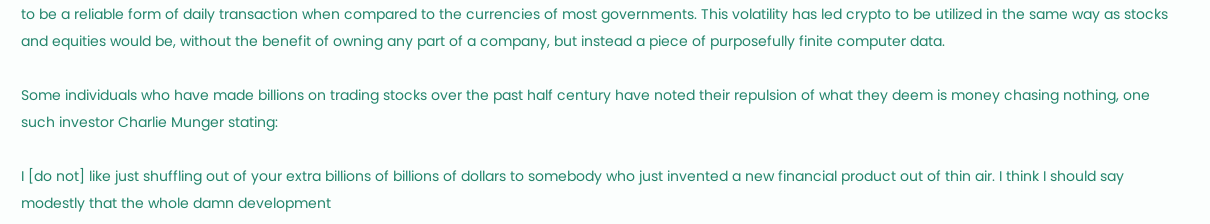to be a reliable form of daily transaction when compared to the currencies of most governments. This volatility has led crypto to be utilized in the same way as stocks and equities would be, without the benefit of owning any part of a company, but instead a piece of purposefully finite computer data.

Some individuals who have made billions on trading stocks over the past half century have noted their repulsion of what they deem is money chasing nothing, one such investor Charlie Munger stating:

I [do not] like just shuffling out of your extra billions of billions of dollars to somebody who just invented a new financial product out of thin air. I think I should say modestly that the whole damn development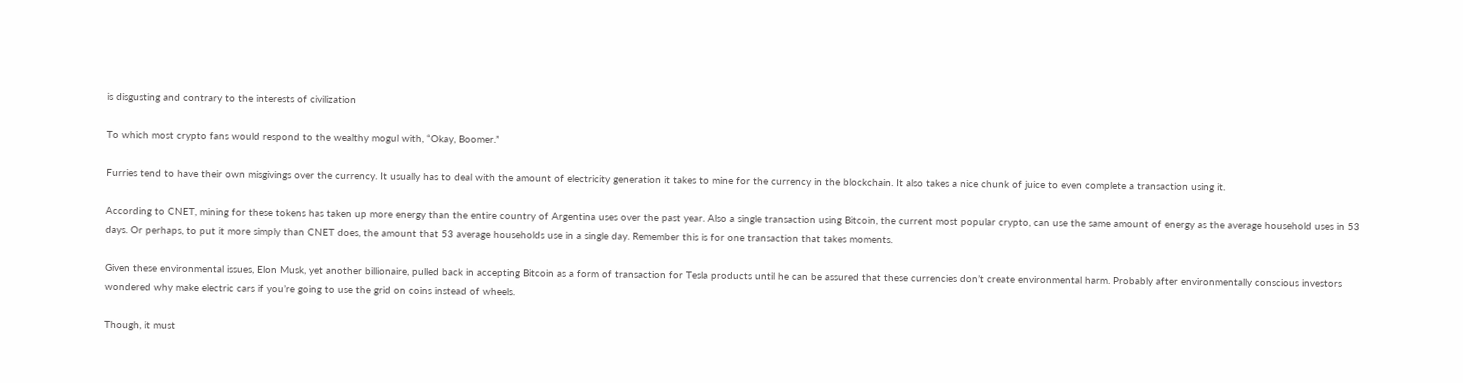is disgusting and contrary to the interests of civilization

To which most crypto fans would respond to the wealthy mogul with, “Okay, Boomer.”

Furries tend to have their own misgivings over the currency. It usually has to deal with the amount of electricity generation it takes to mine for the currency in the blockchain. It also takes a nice chunk of juice to even complete a transaction using it.

According to CNET, mining for these tokens has taken up more energy than the entire country of Argentina uses over the past year. Also a single transaction using Bitcoin, the current most popular crypto, can use the same amount of energy as the average household uses in 53 days. Or perhaps, to put it more simply than CNET does, the amount that 53 average households use in a single day. Remember this is for one transaction that takes moments.

Given these environmental issues, Elon Musk, yet another billionaire, pulled back in accepting Bitcoin as a form of transaction for Tesla products until he can be assured that these currencies don’t create environmental harm. Probably after environmentally conscious investors wondered why make electric cars if you’re going to use the grid on coins instead of wheels.

Though, it must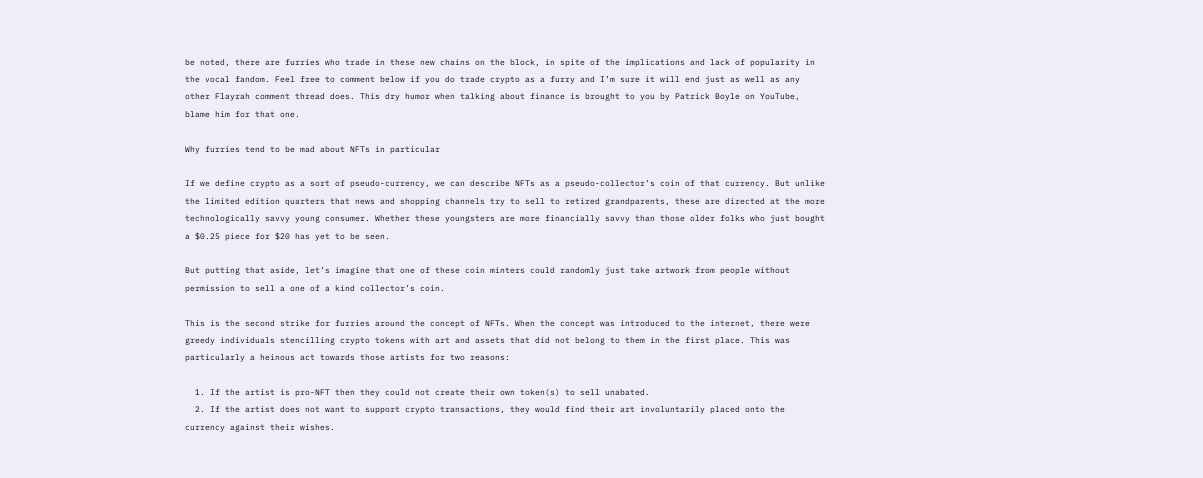be noted, there are furries who trade in these new chains on the block, in spite of the implications and lack of popularity in the vocal fandom. Feel free to comment below if you do trade crypto as a furry and I’m sure it will end just as well as any other Flayrah comment thread does. This dry humor when talking about finance is brought to you by Patrick Boyle on YouTube, blame him for that one.

Why furries tend to be mad about NFTs in particular

If we define crypto as a sort of pseudo-currency, we can describe NFTs as a pseudo-collector’s coin of that currency. But unlike the limited edition quarters that news and shopping channels try to sell to retired grandparents, these are directed at the more technologically savvy young consumer. Whether these youngsters are more financially savvy than those older folks who just bought a $0.25 piece for $20 has yet to be seen.

But putting that aside, let’s imagine that one of these coin minters could randomly just take artwork from people without permission to sell a one of a kind collector’s coin.

This is the second strike for furries around the concept of NFTs. When the concept was introduced to the internet, there were greedy individuals stencilling crypto tokens with art and assets that did not belong to them in the first place. This was particularly a heinous act towards those artists for two reasons:

  1. If the artist is pro-NFT then they could not create their own token(s) to sell unabated.
  2. If the artist does not want to support crypto transactions, they would find their art involuntarily placed onto the currency against their wishes.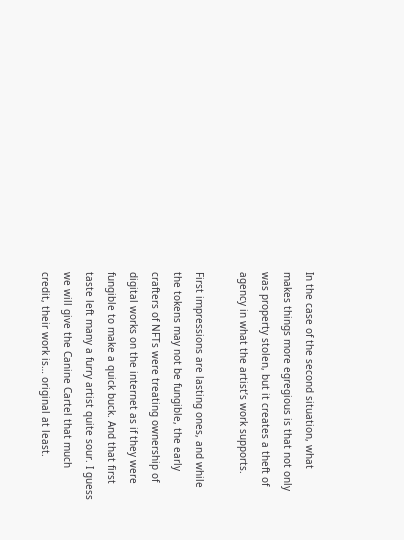In the case of the second situation, what makes things more egregious is that not only was property stolen, but it creates a theft of agency in what the artist’s work supports.

First impressions are lasting ones, and while the tokens may not be fungible, the early crafters of NFTs were treating ownership of digital works on the internet as if they were fungible to make a quick buck. And that first taste left many a furry artist quite sour. I guess we will give the Canine Cartel that much credit, their work is… original at least.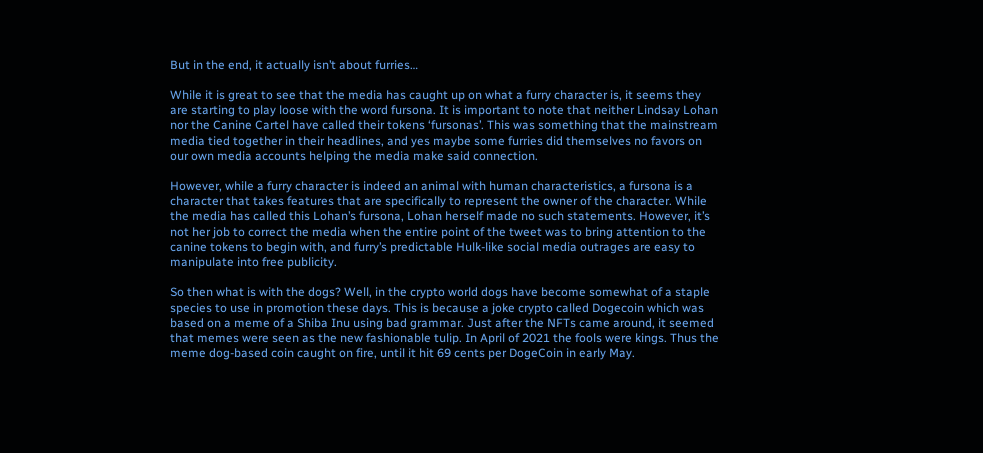But in the end, it actually isn’t about furries…

While it is great to see that the media has caught up on what a furry character is, it seems they are starting to play loose with the word fursona. It is important to note that neither Lindsay Lohan nor the Canine Cartel have called their tokens ‘fursonas’. This was something that the mainstream media tied together in their headlines, and yes maybe some furries did themselves no favors on our own media accounts helping the media make said connection.

However, while a furry character is indeed an animal with human characteristics, a fursona is a character that takes features that are specifically to represent the owner of the character. While the media has called this Lohan’s fursona, Lohan herself made no such statements. However, it’s not her job to correct the media when the entire point of the tweet was to bring attention to the canine tokens to begin with, and furry’s predictable Hulk-like social media outrages are easy to manipulate into free publicity.

So then what is with the dogs? Well, in the crypto world dogs have become somewhat of a staple species to use in promotion these days. This is because a joke crypto called Dogecoin which was based on a meme of a Shiba Inu using bad grammar. Just after the NFTs came around, it seemed that memes were seen as the new fashionable tulip. In April of 2021 the fools were kings. Thus the meme dog-based coin caught on fire, until it hit 69 cents per DogeCoin in early May.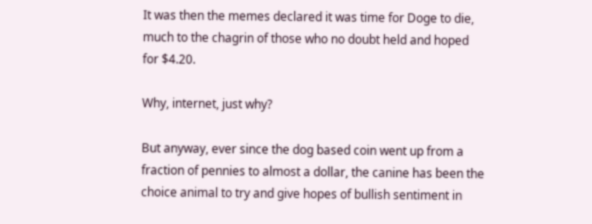It was then the memes declared it was time for Doge to die, much to the chagrin of those who no doubt held and hoped for $4.20.

Why, internet, just why?

But anyway, ever since the dog based coin went up from a fraction of pennies to almost a dollar, the canine has been the choice animal to try and give hopes of bullish sentiment in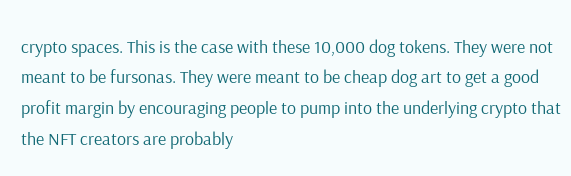crypto spaces. This is the case with these 10,000 dog tokens. They were not meant to be fursonas. They were meant to be cheap dog art to get a good profit margin by encouraging people to pump into the underlying crypto that the NFT creators are probably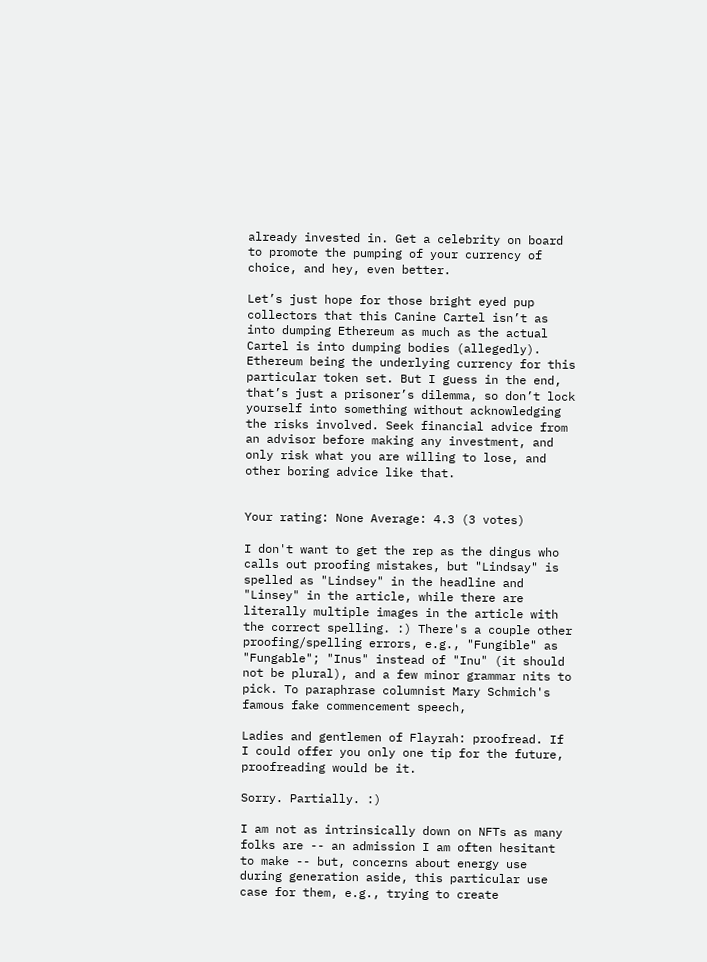already invested in. Get a celebrity on board to promote the pumping of your currency of choice, and hey, even better.

Let’s just hope for those bright eyed pup collectors that this Canine Cartel isn’t as into dumping Ethereum as much as the actual Cartel is into dumping bodies (allegedly). Ethereum being the underlying currency for this particular token set. But I guess in the end, that’s just a prisoner’s dilemma, so don’t lock yourself into something without acknowledging the risks involved. Seek financial advice from an advisor before making any investment, and only risk what you are willing to lose, and other boring advice like that.


Your rating: None Average: 4.3 (3 votes)

I don't want to get the rep as the dingus who calls out proofing mistakes, but "Lindsay" is spelled as "Lindsey" in the headline and "Linsey" in the article, while there are literally multiple images in the article with the correct spelling. :) There's a couple other proofing/spelling errors, e.g., "Fungible" as "Fungable"; "Inus" instead of "Inu" (it should not be plural), and a few minor grammar nits to pick. To paraphrase columnist Mary Schmich's famous fake commencement speech,

Ladies and gentlemen of Flayrah: proofread. If I could offer you only one tip for the future, proofreading would be it.

Sorry. Partially. :)

I am not as intrinsically down on NFTs as many folks are -- an admission I am often hesitant to make -- but, concerns about energy use during generation aside, this particular use case for them, e.g., trying to create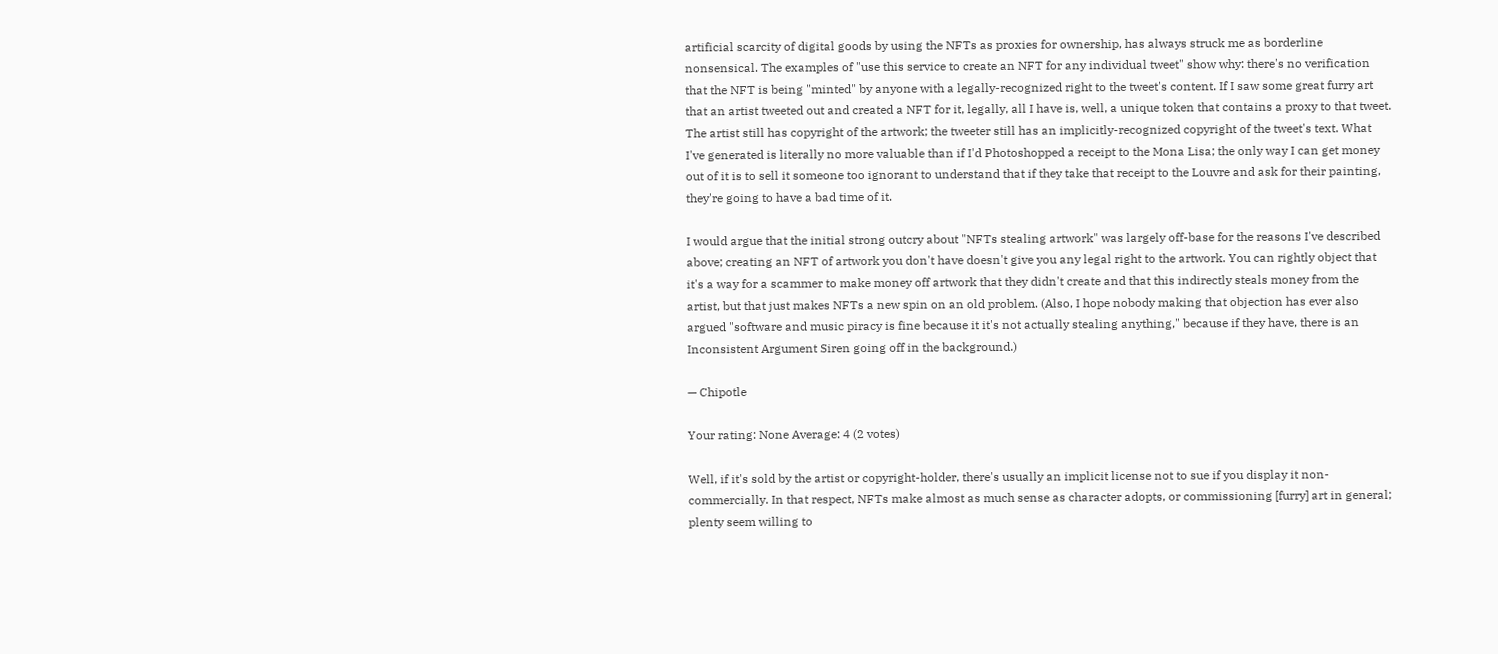artificial scarcity of digital goods by using the NFTs as proxies for ownership, has always struck me as borderline nonsensical. The examples of "use this service to create an NFT for any individual tweet" show why: there's no verification that the NFT is being "minted" by anyone with a legally-recognized right to the tweet's content. If I saw some great furry art that an artist tweeted out and created a NFT for it, legally, all I have is, well, a unique token that contains a proxy to that tweet. The artist still has copyright of the artwork; the tweeter still has an implicitly-recognized copyright of the tweet's text. What I've generated is literally no more valuable than if I'd Photoshopped a receipt to the Mona Lisa; the only way I can get money out of it is to sell it someone too ignorant to understand that if they take that receipt to the Louvre and ask for their painting, they're going to have a bad time of it.

I would argue that the initial strong outcry about "NFTs stealing artwork" was largely off-base for the reasons I've described above; creating an NFT of artwork you don't have doesn't give you any legal right to the artwork. You can rightly object that it's a way for a scammer to make money off artwork that they didn't create and that this indirectly steals money from the artist, but that just makes NFTs a new spin on an old problem. (Also, I hope nobody making that objection has ever also argued "software and music piracy is fine because it it's not actually stealing anything," because if they have, there is an Inconsistent Argument Siren going off in the background.)

— Chipotle

Your rating: None Average: 4 (2 votes)

Well, if it's sold by the artist or copyright-holder, there's usually an implicit license not to sue if you display it non-commercially. In that respect, NFTs make almost as much sense as character adopts, or commissioning [furry] art in general; plenty seem willing to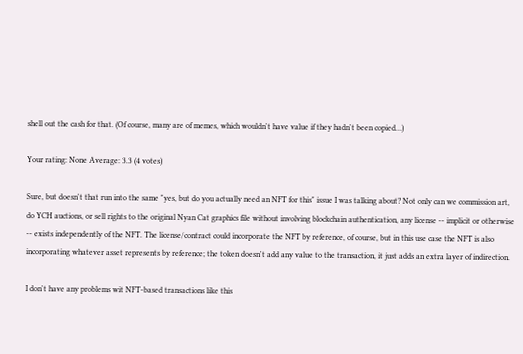shell out the cash for that. (Of course, many are of memes, which wouldn't have value if they hadn't been copied…)

Your rating: None Average: 3.3 (4 votes)

Sure, but doesn't that run into the same "yes, but do you actually need an NFT for this" issue I was talking about? Not only can we commission art, do YCH auctions, or sell rights to the original Nyan Cat graphics file without involving blockchain authentication, any license -- implicit or otherwise -- exists independently of the NFT. The license/contract could incorporate the NFT by reference, of course, but in this use case the NFT is also incorporating whatever asset represents by reference; the token doesn't add any value to the transaction, it just adds an extra layer of indirection.

I don't have any problems wit NFT-based transactions like this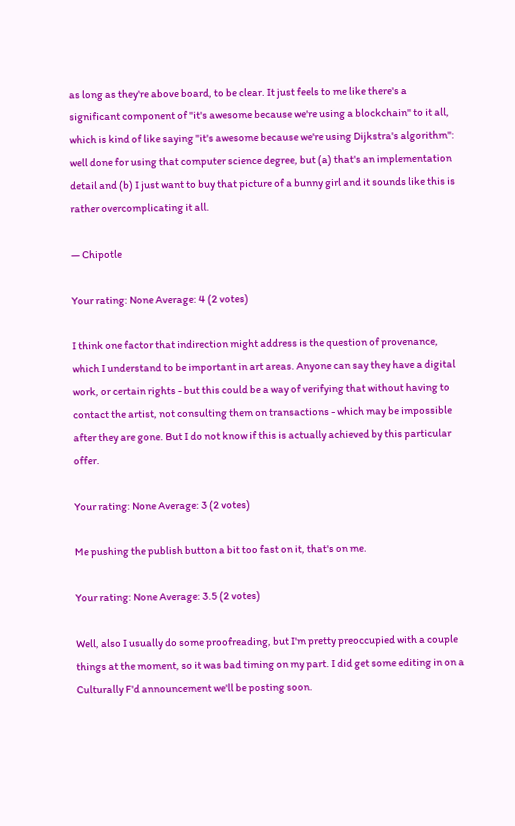as long as they're above board, to be clear. It just feels to me like there's a significant component of "it's awesome because we're using a blockchain" to it all, which is kind of like saying "it's awesome because we're using Dijkstra's algorithm": well done for using that computer science degree, but (a) that's an implementation detail and (b) I just want to buy that picture of a bunny girl and it sounds like this is rather overcomplicating it all.

— Chipotle

Your rating: None Average: 4 (2 votes)

I think one factor that indirection might address is the question of provenance, which I understand to be important in art areas. Anyone can say they have a digital work, or certain rights - but this could be a way of verifying that without having to contact the artist, not consulting them on transactions - which may be impossible after they are gone. But I do not know if this is actually achieved by this particular offer.

Your rating: None Average: 3 (2 votes)

Me pushing the publish button a bit too fast on it, that's on me.

Your rating: None Average: 3.5 (2 votes)

Well, also I usually do some proofreading, but I'm pretty preoccupied with a couple things at the moment, so it was bad timing on my part. I did get some editing in on a Culturally F'd announcement we'll be posting soon.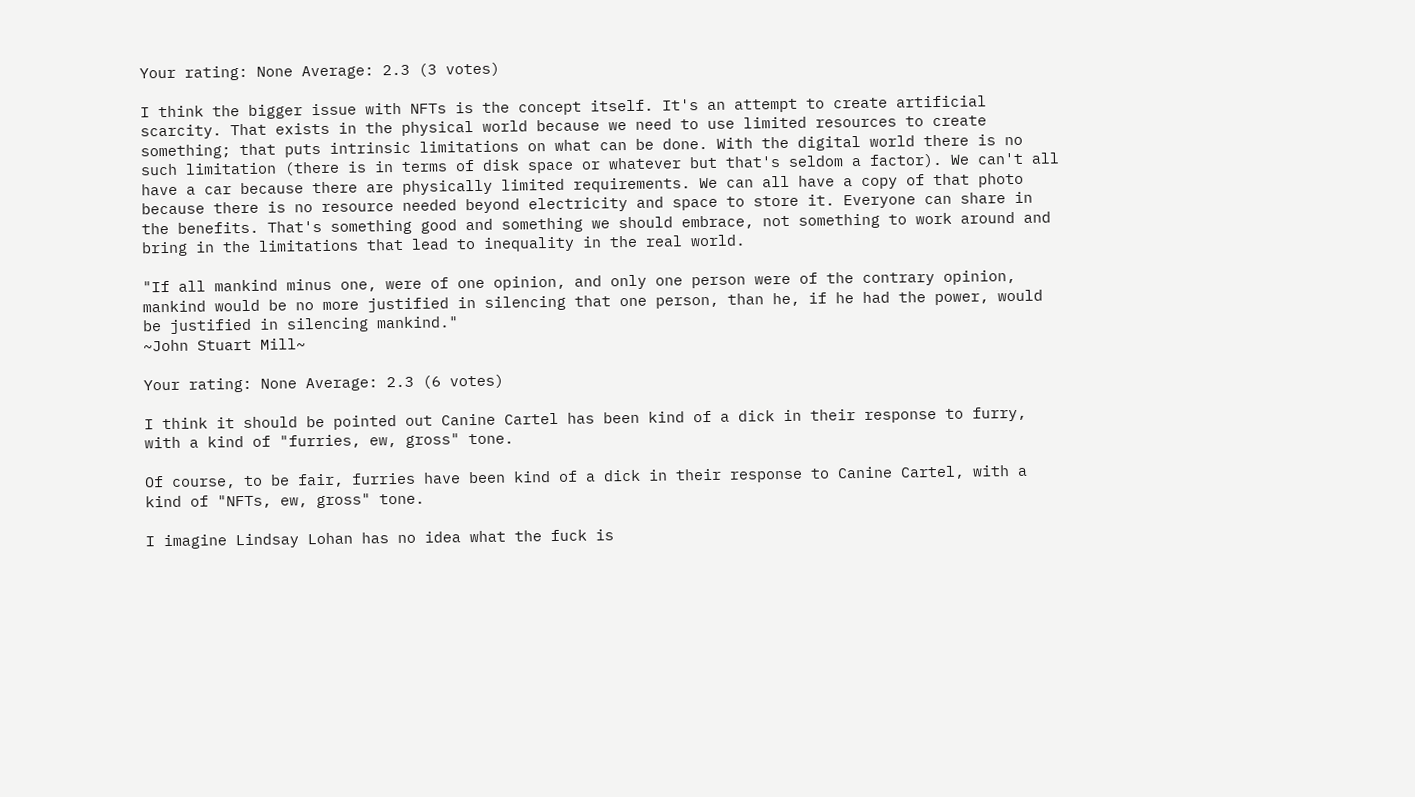Your rating: None Average: 2.3 (3 votes)

I think the bigger issue with NFTs is the concept itself. It's an attempt to create artificial scarcity. That exists in the physical world because we need to use limited resources to create something; that puts intrinsic limitations on what can be done. With the digital world there is no such limitation (there is in terms of disk space or whatever but that's seldom a factor). We can't all have a car because there are physically limited requirements. We can all have a copy of that photo because there is no resource needed beyond electricity and space to store it. Everyone can share in the benefits. That's something good and something we should embrace, not something to work around and bring in the limitations that lead to inequality in the real world.

"If all mankind minus one, were of one opinion, and only one person were of the contrary opinion, mankind would be no more justified in silencing that one person, than he, if he had the power, would be justified in silencing mankind."
~John Stuart Mill~

Your rating: None Average: 2.3 (6 votes)

I think it should be pointed out Canine Cartel has been kind of a dick in their response to furry, with a kind of "furries, ew, gross" tone.

Of course, to be fair, furries have been kind of a dick in their response to Canine Cartel, with a kind of "NFTs, ew, gross" tone.

I imagine Lindsay Lohan has no idea what the fuck is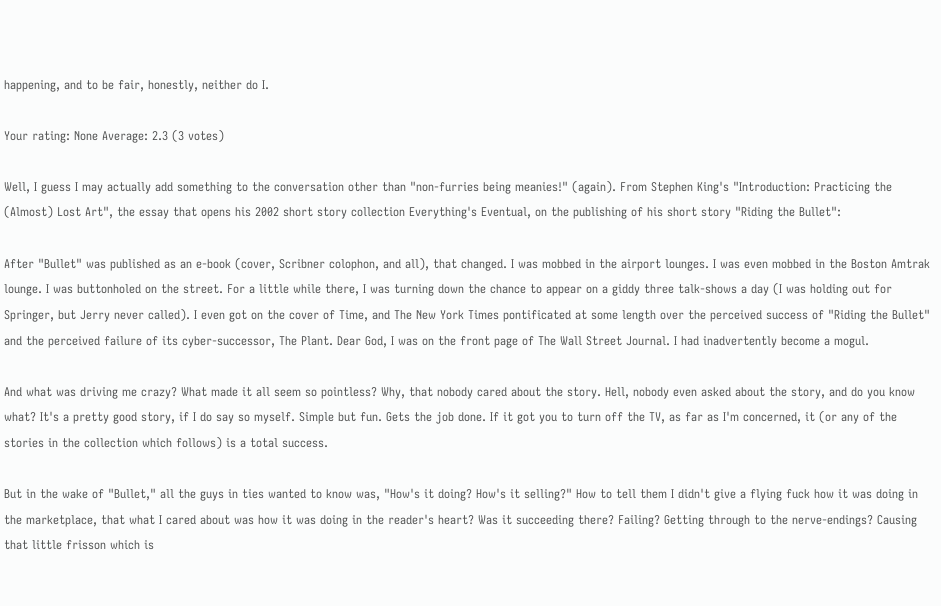happening, and to be fair, honestly, neither do I.

Your rating: None Average: 2.3 (3 votes)

Well, I guess I may actually add something to the conversation other than "non-furries being meanies!" (again). From Stephen King's "Introduction: Practicing the (Almost) Lost Art", the essay that opens his 2002 short story collection Everything's Eventual, on the publishing of his short story "Riding the Bullet":

After "Bullet" was published as an e-book (cover, Scribner colophon, and all), that changed. I was mobbed in the airport lounges. I was even mobbed in the Boston Amtrak lounge. I was buttonholed on the street. For a little while there, I was turning down the chance to appear on a giddy three talk-shows a day (I was holding out for Springer, but Jerry never called). I even got on the cover of Time, and The New York Times pontificated at some length over the perceived success of "Riding the Bullet" and the perceived failure of its cyber-successor, The Plant. Dear God, I was on the front page of The Wall Street Journal. I had inadvertently become a mogul.

And what was driving me crazy? What made it all seem so pointless? Why, that nobody cared about the story. Hell, nobody even asked about the story, and do you know what? It's a pretty good story, if I do say so myself. Simple but fun. Gets the job done. If it got you to turn off the TV, as far as I'm concerned, it (or any of the stories in the collection which follows) is a total success.

But in the wake of "Bullet," all the guys in ties wanted to know was, "How's it doing? How's it selling?" How to tell them I didn't give a flying fuck how it was doing in the marketplace, that what I cared about was how it was doing in the reader's heart? Was it succeeding there? Failing? Getting through to the nerve-endings? Causing that little frisson which is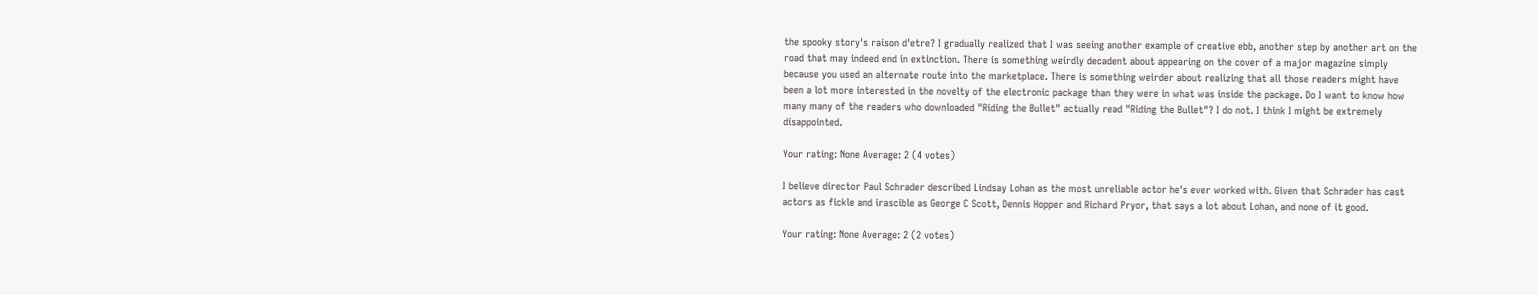the spooky story's raison d'etre? I gradually realized that I was seeing another example of creative ebb, another step by another art on the road that may indeed end in extinction. There is something weirdly decadent about appearing on the cover of a major magazine simply because you used an alternate route into the marketplace. There is something weirder about realizing that all those readers might have been a lot more interested in the novelty of the electronic package than they were in what was inside the package. Do I want to know how many many of the readers who downloaded "Riding the Bullet" actually read "Riding the Bullet"? I do not. I think I might be extremely disappointed.

Your rating: None Average: 2 (4 votes)

I believe director Paul Schrader described Lindsay Lohan as the most unreliable actor he's ever worked with. Given that Schrader has cast actors as fickle and irascible as George C Scott, Dennis Hopper and Richard Pryor, that says a lot about Lohan, and none of it good.

Your rating: None Average: 2 (2 votes)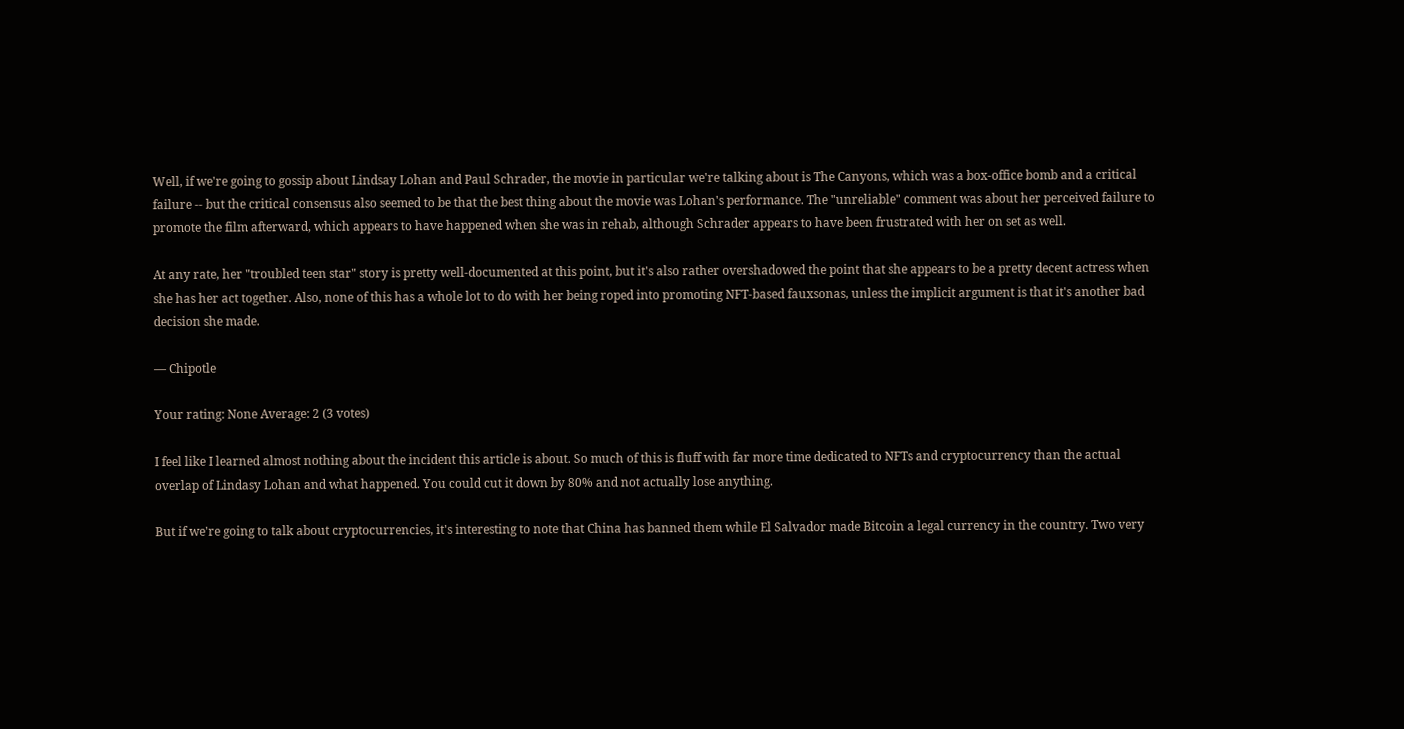Well, if we're going to gossip about Lindsay Lohan and Paul Schrader, the movie in particular we're talking about is The Canyons, which was a box-office bomb and a critical failure -- but the critical consensus also seemed to be that the best thing about the movie was Lohan's performance. The "unreliable" comment was about her perceived failure to promote the film afterward, which appears to have happened when she was in rehab, although Schrader appears to have been frustrated with her on set as well.

At any rate, her "troubled teen star" story is pretty well-documented at this point, but it's also rather overshadowed the point that she appears to be a pretty decent actress when she has her act together. Also, none of this has a whole lot to do with her being roped into promoting NFT-based fauxsonas, unless the implicit argument is that it's another bad decision she made.

— Chipotle

Your rating: None Average: 2 (3 votes)

I feel like I learned almost nothing about the incident this article is about. So much of this is fluff with far more time dedicated to NFTs and cryptocurrency than the actual overlap of Lindasy Lohan and what happened. You could cut it down by 80% and not actually lose anything.

But if we're going to talk about cryptocurrencies, it's interesting to note that China has banned them while El Salvador made Bitcoin a legal currency in the country. Two very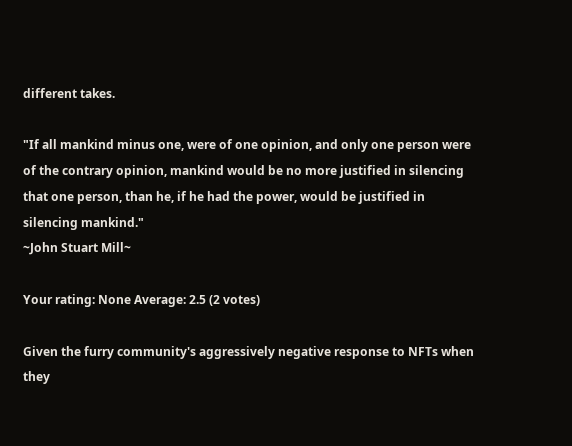different takes.

"If all mankind minus one, were of one opinion, and only one person were of the contrary opinion, mankind would be no more justified in silencing that one person, than he, if he had the power, would be justified in silencing mankind."
~John Stuart Mill~

Your rating: None Average: 2.5 (2 votes)

Given the furry community's aggressively negative response to NFTs when they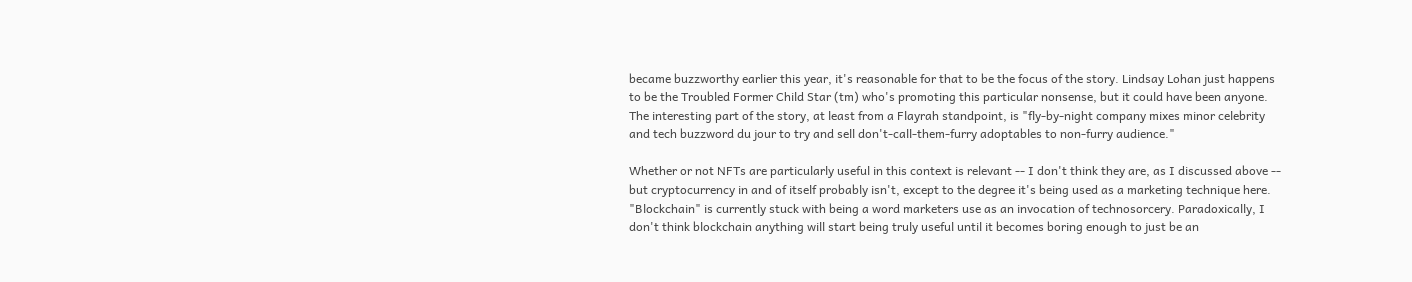became buzzworthy earlier this year, it's reasonable for that to be the focus of the story. Lindsay Lohan just happens to be the Troubled Former Child Star (tm) who's promoting this particular nonsense, but it could have been anyone. The interesting part of the story, at least from a Flayrah standpoint, is "fly-by-night company mixes minor celebrity and tech buzzword du jour to try and sell don't-call-them-furry adoptables to non-furry audience."

Whether or not NFTs are particularly useful in this context is relevant -- I don't think they are, as I discussed above -- but cryptocurrency in and of itself probably isn't, except to the degree it's being used as a marketing technique here. "Blockchain" is currently stuck with being a word marketers use as an invocation of technosorcery. Paradoxically, I don't think blockchain anything will start being truly useful until it becomes boring enough to just be an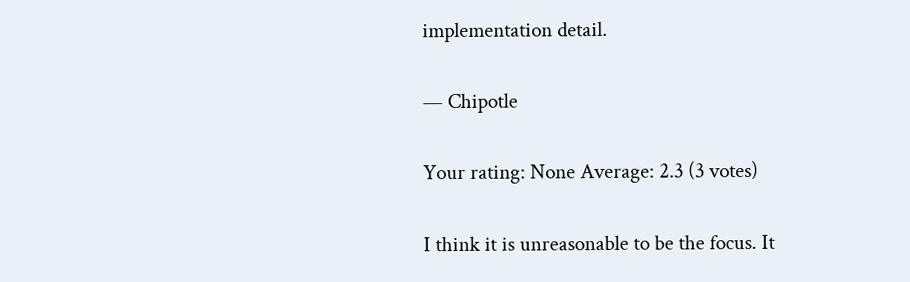implementation detail.

— Chipotle

Your rating: None Average: 2.3 (3 votes)

I think it is unreasonable to be the focus. It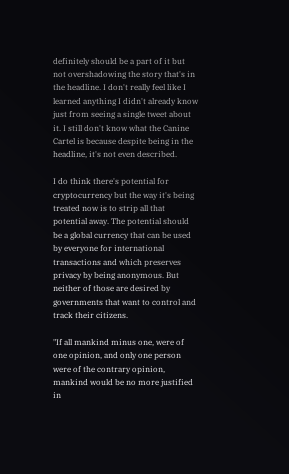definitely should be a part of it but not overshadowing the story that's in the headline. I don't really feel like I learned anything I didn't already know just from seeing a single tweet about it. I still don't know what the Canine Cartel is because despite being in the headline, it's not even described.

I do think there's potential for cryptocurrency but the way it's being treated now is to strip all that potential away. The potential should be a global currency that can be used by everyone for international transactions and which preserves privacy by being anonymous. But neither of those are desired by governments that want to control and track their citizens.

"If all mankind minus one, were of one opinion, and only one person were of the contrary opinion, mankind would be no more justified in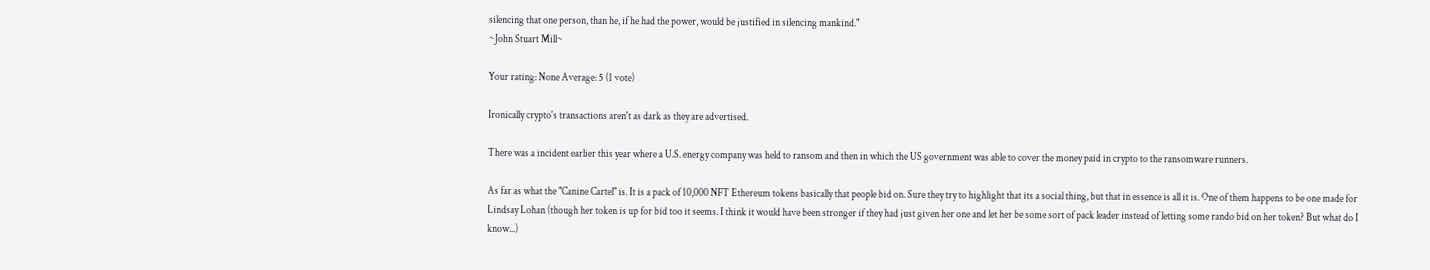silencing that one person, than he, if he had the power, would be justified in silencing mankind."
~John Stuart Mill~

Your rating: None Average: 5 (1 vote)

Ironically crypto's transactions aren't as dark as they are advertised.

There was a incident earlier this year where a U.S. energy company was held to ransom and then in which the US government was able to cover the money paid in crypto to the ransomware runners.

As far as what the "Canine Cartel" is. It is a pack of 10,000 NFT Ethereum tokens basically that people bid on. Sure they try to highlight that its a social thing, but that in essence is all it is. One of them happens to be one made for Lindsay Lohan (though her token is up for bid too it seems. I think it would have been stronger if they had just given her one and let her be some sort of pack leader instead of letting some rando bid on her token? But what do I know...)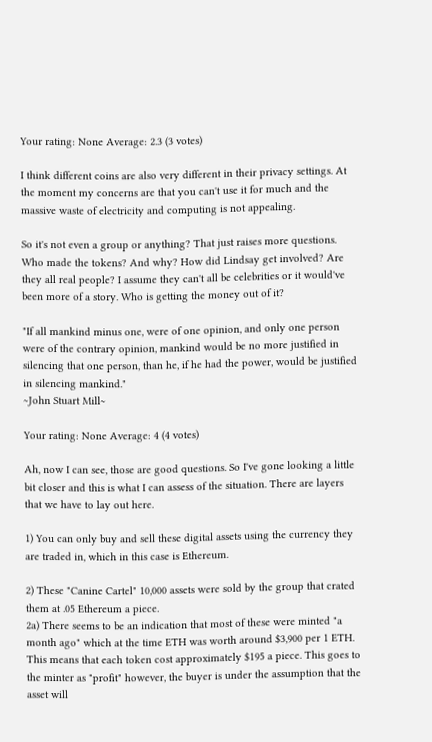Your rating: None Average: 2.3 (3 votes)

I think different coins are also very different in their privacy settings. At the moment my concerns are that you can't use it for much and the massive waste of electricity and computing is not appealing.

So it's not even a group or anything? That just raises more questions. Who made the tokens? And why? How did Lindsay get involved? Are they all real people? I assume they can't all be celebrities or it would've been more of a story. Who is getting the money out of it?

"If all mankind minus one, were of one opinion, and only one person were of the contrary opinion, mankind would be no more justified in silencing that one person, than he, if he had the power, would be justified in silencing mankind."
~John Stuart Mill~

Your rating: None Average: 4 (4 votes)

Ah, now I can see, those are good questions. So I've gone looking a little bit closer and this is what I can assess of the situation. There are layers that we have to lay out here.

1) You can only buy and sell these digital assets using the currency they are traded in, which in this case is Ethereum.

2) These "Canine Cartel" 10,000 assets were sold by the group that crated them at .05 Ethereum a piece.
2a) There seems to be an indication that most of these were minted "a month ago" which at the time ETH was worth around $3,900 per 1 ETH. This means that each token cost approximately $195 a piece. This goes to the minter as "profit" however, the buyer is under the assumption that the asset will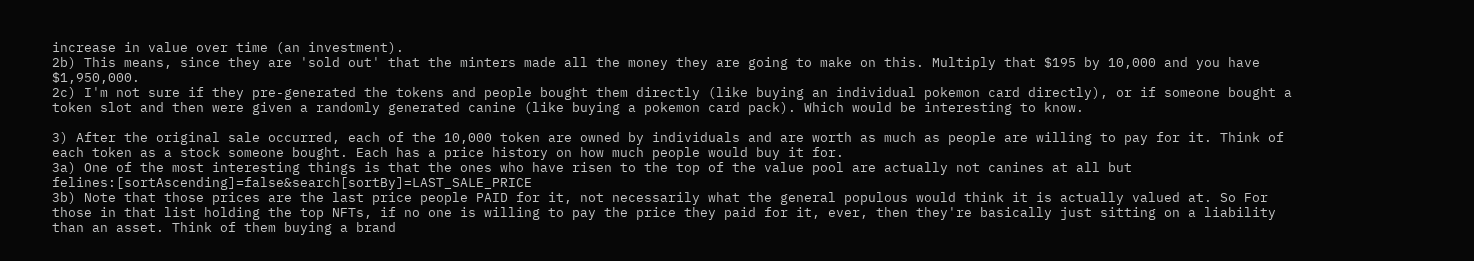increase in value over time (an investment).
2b) This means, since they are 'sold out' that the minters made all the money they are going to make on this. Multiply that $195 by 10,000 and you have $1,950,000.
2c) I'm not sure if they pre-generated the tokens and people bought them directly (like buying an individual pokemon card directly), or if someone bought a token slot and then were given a randomly generated canine (like buying a pokemon card pack). Which would be interesting to know.

3) After the original sale occurred, each of the 10,000 token are owned by individuals and are worth as much as people are willing to pay for it. Think of each token as a stock someone bought. Each has a price history on how much people would buy it for.
3a) One of the most interesting things is that the ones who have risen to the top of the value pool are actually not canines at all but felines:[sortAscending]=false&search[sortBy]=LAST_SALE_PRICE
3b) Note that those prices are the last price people PAID for it, not necessarily what the general populous would think it is actually valued at. So For those in that list holding the top NFTs, if no one is willing to pay the price they paid for it, ever, then they're basically just sitting on a liability than an asset. Think of them buying a brand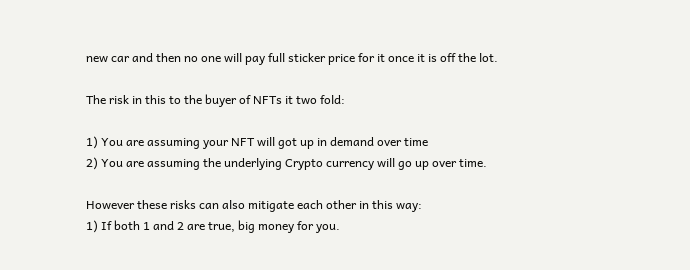new car and then no one will pay full sticker price for it once it is off the lot.

The risk in this to the buyer of NFTs it two fold:

1) You are assuming your NFT will got up in demand over time
2) You are assuming the underlying Crypto currency will go up over time.

However these risks can also mitigate each other in this way:
1) If both 1 and 2 are true, big money for you.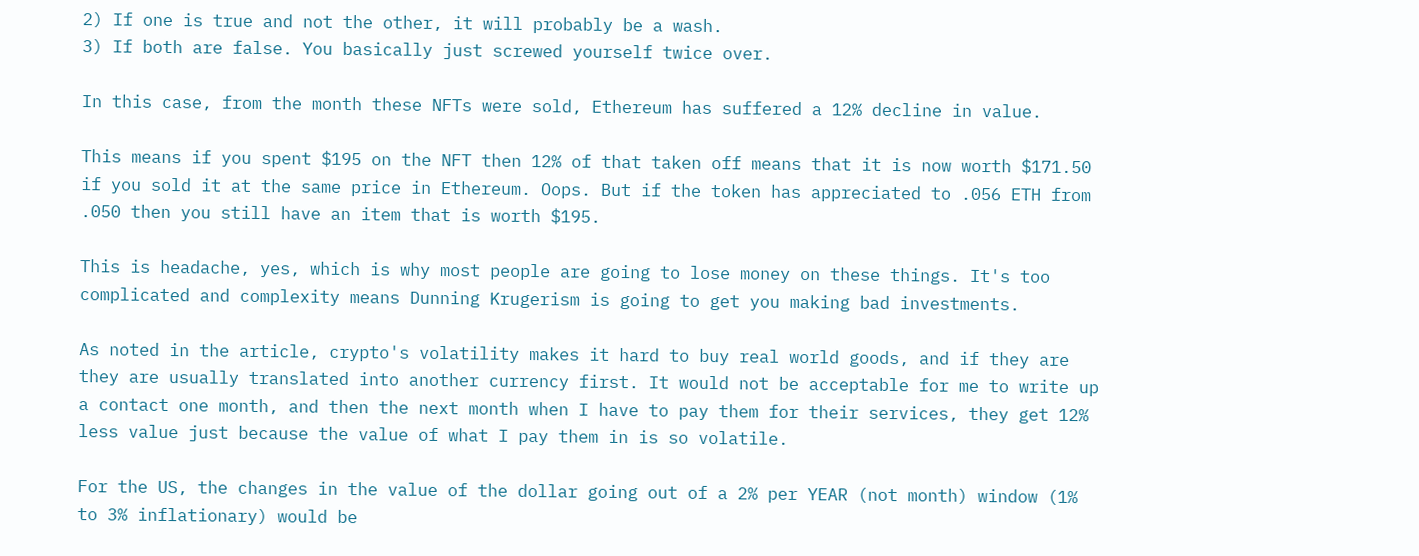2) If one is true and not the other, it will probably be a wash.
3) If both are false. You basically just screwed yourself twice over.

In this case, from the month these NFTs were sold, Ethereum has suffered a 12% decline in value.

This means if you spent $195 on the NFT then 12% of that taken off means that it is now worth $171.50 if you sold it at the same price in Ethereum. Oops. But if the token has appreciated to .056 ETH from .050 then you still have an item that is worth $195.

This is headache, yes, which is why most people are going to lose money on these things. It's too complicated and complexity means Dunning Krugerism is going to get you making bad investments.

As noted in the article, crypto's volatility makes it hard to buy real world goods, and if they are they are usually translated into another currency first. It would not be acceptable for me to write up a contact one month, and then the next month when I have to pay them for their services, they get 12% less value just because the value of what I pay them in is so volatile.

For the US, the changes in the value of the dollar going out of a 2% per YEAR (not month) window (1% to 3% inflationary) would be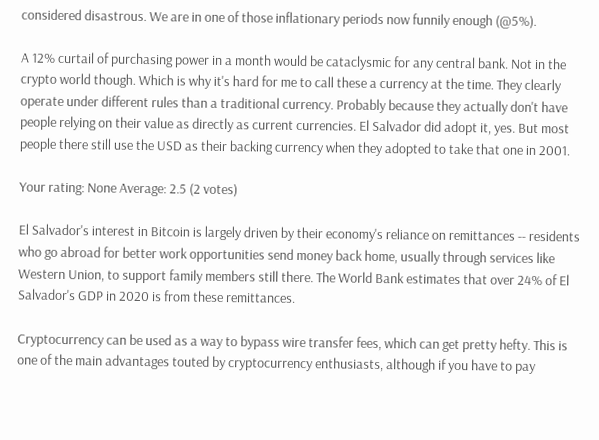considered disastrous. We are in one of those inflationary periods now funnily enough (@5%).

A 12% curtail of purchasing power in a month would be cataclysmic for any central bank. Not in the crypto world though. Which is why it's hard for me to call these a currency at the time. They clearly operate under different rules than a traditional currency. Probably because they actually don't have people relying on their value as directly as current currencies. El Salvador did adopt it, yes. But most people there still use the USD as their backing currency when they adopted to take that one in 2001.

Your rating: None Average: 2.5 (2 votes)

El Salvador's interest in Bitcoin is largely driven by their economy's reliance on remittances -- residents who go abroad for better work opportunities send money back home, usually through services like Western Union, to support family members still there. The World Bank estimates that over 24% of El Salvador's GDP in 2020 is from these remittances.

Cryptocurrency can be used as a way to bypass wire transfer fees, which can get pretty hefty. This is one of the main advantages touted by cryptocurrency enthusiasts, although if you have to pay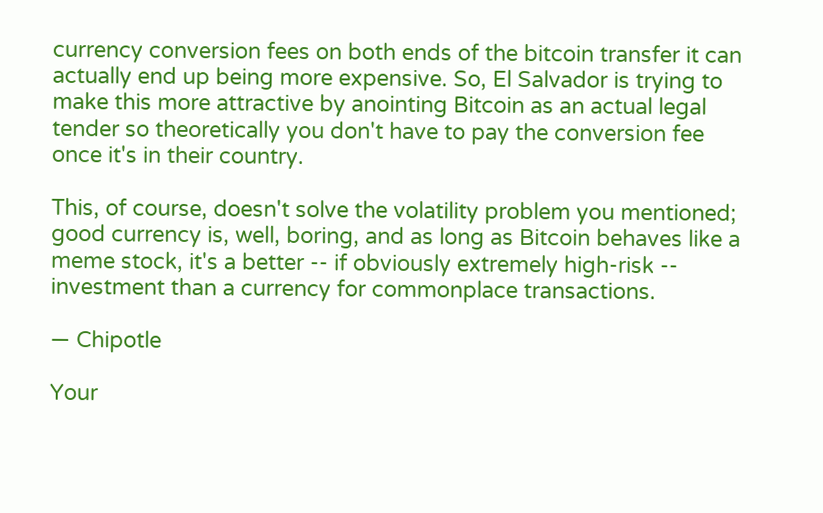currency conversion fees on both ends of the bitcoin transfer it can actually end up being more expensive. So, El Salvador is trying to make this more attractive by anointing Bitcoin as an actual legal tender so theoretically you don't have to pay the conversion fee once it's in their country.

This, of course, doesn't solve the volatility problem you mentioned; good currency is, well, boring, and as long as Bitcoin behaves like a meme stock, it's a better -- if obviously extremely high-risk -- investment than a currency for commonplace transactions.

— Chipotle

Your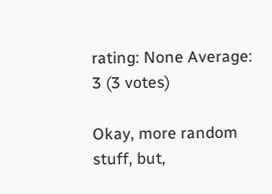rating: None Average: 3 (3 votes)

Okay, more random stuff, but,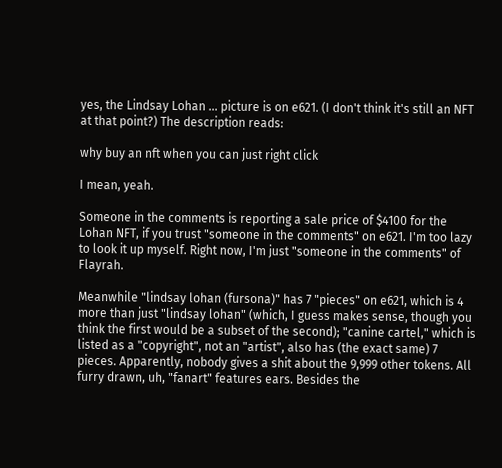yes, the Lindsay Lohan ... picture is on e621. (I don't think it's still an NFT at that point?) The description reads:

why buy an nft when you can just right click

I mean, yeah.

Someone in the comments is reporting a sale price of $4100 for the Lohan NFT, if you trust "someone in the comments" on e621. I'm too lazy to look it up myself. Right now, I'm just "someone in the comments" of Flayrah.

Meanwhile "lindsay lohan (fursona)" has 7 "pieces" on e621, which is 4 more than just "lindsay lohan" (which, I guess makes sense, though you think the first would be a subset of the second); "canine cartel," which is listed as a "copyright", not an "artist", also has (the exact same) 7 pieces. Apparently, nobody gives a shit about the 9,999 other tokens. All furry drawn, uh, "fanart" features ears. Besides the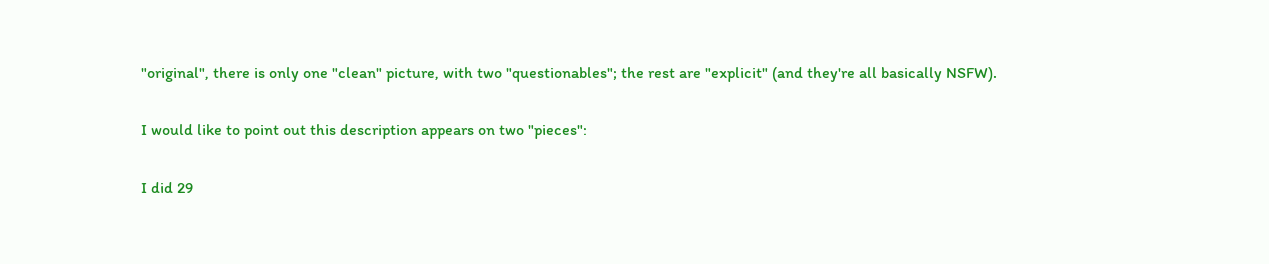"original", there is only one "clean" picture, with two "questionables"; the rest are "explicit" (and they're all basically NSFW).

I would like to point out this description appears on two "pieces":

I did 29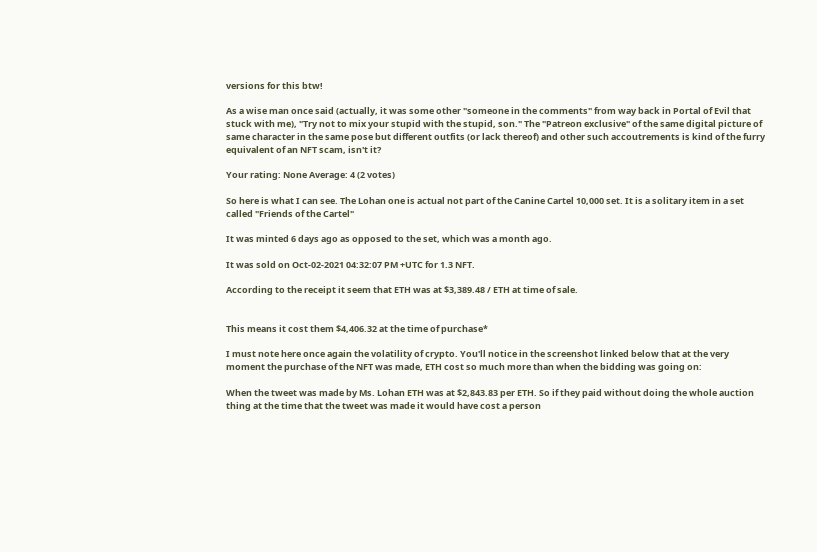versions for this btw!

As a wise man once said (actually, it was some other "someone in the comments" from way back in Portal of Evil that stuck with me), "Try not to mix your stupid with the stupid, son." The "Patreon exclusive" of the same digital picture of same character in the same pose but different outfits (or lack thereof) and other such accoutrements is kind of the furry equivalent of an NFT scam, isn't it?

Your rating: None Average: 4 (2 votes)

So here is what I can see. The Lohan one is actual not part of the Canine Cartel 10,000 set. It is a solitary item in a set called "Friends of the Cartel"

It was minted 6 days ago as opposed to the set, which was a month ago.

It was sold on Oct-02-2021 04:32:07 PM +UTC for 1.3 NFT.

According to the receipt it seem that ETH was at $3,389.48 / ETH at time of sale.


This means it cost them $4,406.32 at the time of purchase*

I must note here once again the volatility of crypto. You'll notice in the screenshot linked below that at the very moment the purchase of the NFT was made, ETH cost so much more than when the bidding was going on:

When the tweet was made by Ms. Lohan ETH was at $2,843.83 per ETH. So if they paid without doing the whole auction thing at the time that the tweet was made it would have cost a person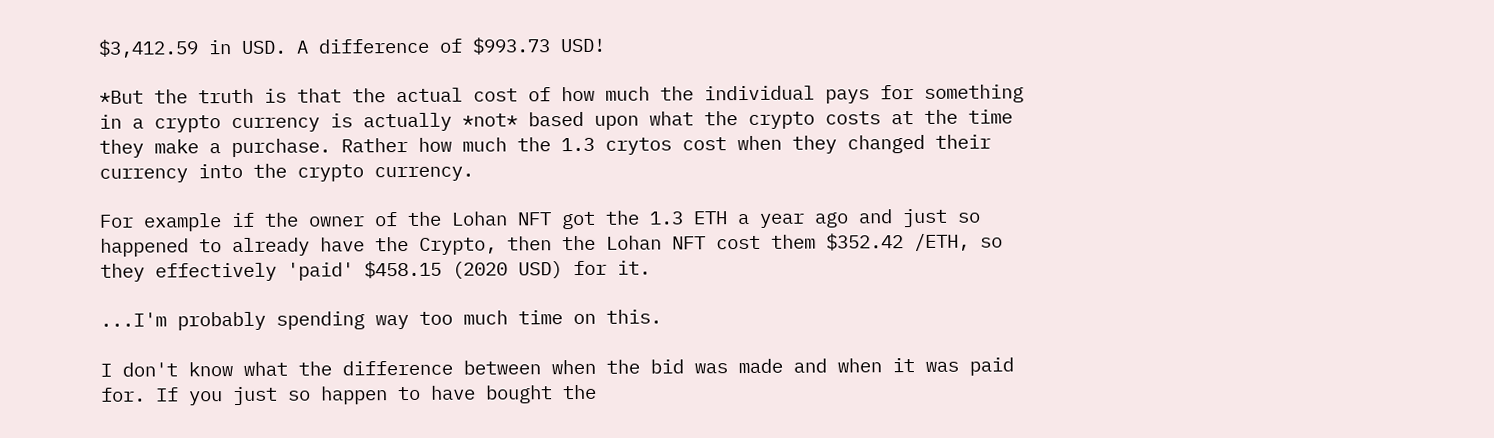$3,412.59 in USD. A difference of $993.73 USD!

*But the truth is that the actual cost of how much the individual pays for something in a crypto currency is actually *not* based upon what the crypto costs at the time they make a purchase. Rather how much the 1.3 crytos cost when they changed their currency into the crypto currency.

For example if the owner of the Lohan NFT got the 1.3 ETH a year ago and just so happened to already have the Crypto, then the Lohan NFT cost them $352.42 /ETH, so they effectively 'paid' $458.15 (2020 USD) for it.

...I'm probably spending way too much time on this.

I don't know what the difference between when the bid was made and when it was paid for. If you just so happen to have bought the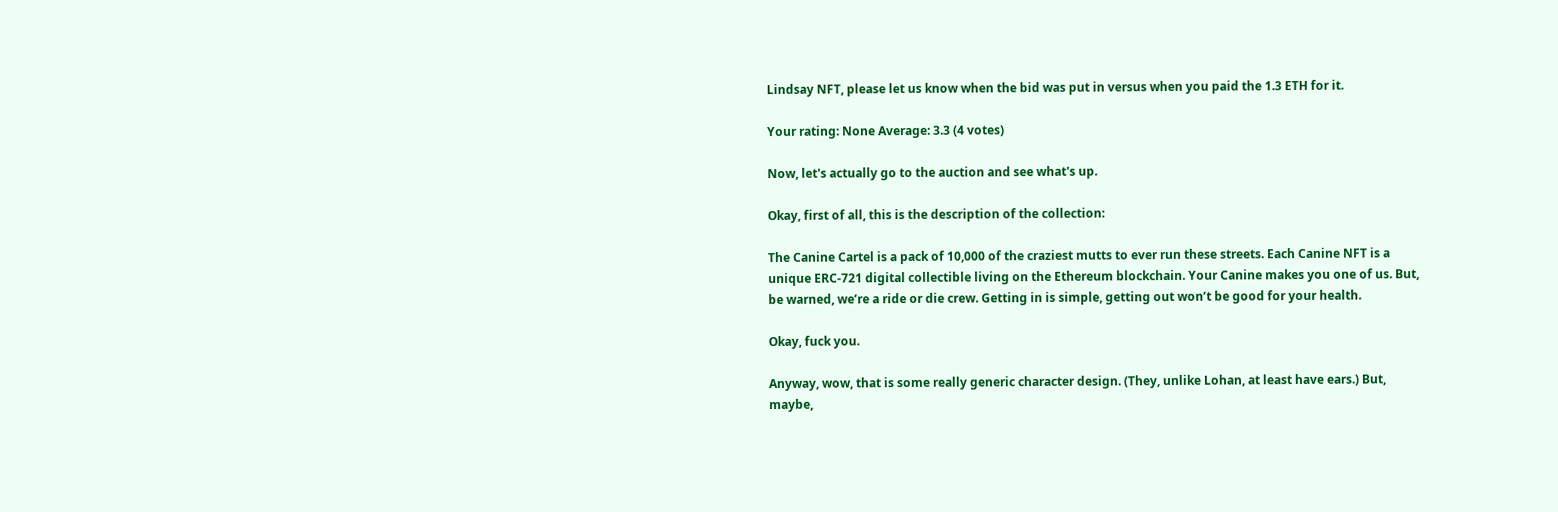Lindsay NFT, please let us know when the bid was put in versus when you paid the 1.3 ETH for it.

Your rating: None Average: 3.3 (4 votes)

Now, let's actually go to the auction and see what's up.

Okay, first of all, this is the description of the collection:

The Canine Cartel is a pack of 10,000 of the craziest mutts to ever run these streets. Each Canine NFT is a unique ERC-721 digital collectible living on the Ethereum blockchain. Your Canine makes you one of us. But, be warned, we’re a ride or die crew. Getting in is simple, getting out won’t be good for your health.

Okay, fuck you.

Anyway, wow, that is some really generic character design. (They, unlike Lohan, at least have ears.) But, maybe,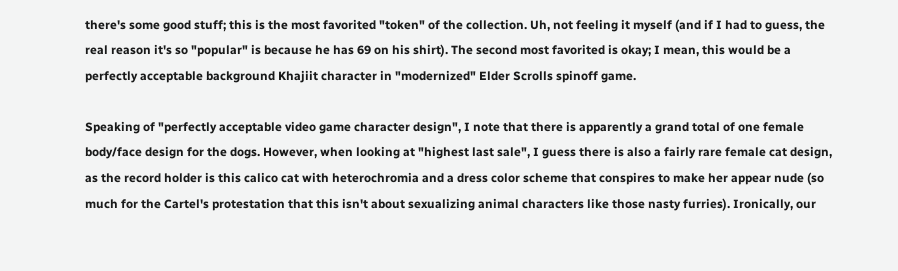there's some good stuff; this is the most favorited "token" of the collection. Uh, not feeling it myself (and if I had to guess, the real reason it's so "popular" is because he has 69 on his shirt). The second most favorited is okay; I mean, this would be a perfectly acceptable background Khajiit character in "modernized" Elder Scrolls spinoff game.

Speaking of "perfectly acceptable video game character design", I note that there is apparently a grand total of one female body/face design for the dogs. However, when looking at "highest last sale", I guess there is also a fairly rare female cat design, as the record holder is this calico cat with heterochromia and a dress color scheme that conspires to make her appear nude (so much for the Cartel's protestation that this isn't about sexualizing animal characters like those nasty furries). Ironically, our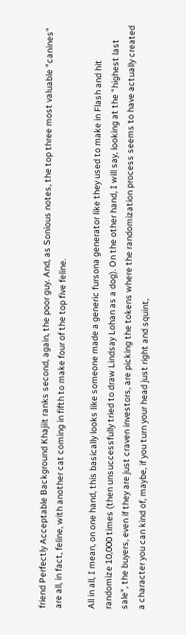friend Perfectly Acceptable Background Khajiit ranks second, again, the poor guy. And, as Sonious notes, the top three most valuable "canines" are all, in fact, feline, with another cat coming in fifth to make four of the top five feline.

All in all, I mean, on one hand, this basically looks like someone made a generic fursona generator like they used to make in Flash and hit randomize 10,000 times (then unsuccessfully tried to draw Lindsay Lohan as a dog). On the other hand, I will say, looking at the "highest last sale", the buyers, even if they are just craven investors, are picking the tokens where the randomization process seems to have actually created a character you can kind of, maybe, if you turn your head just right and squint,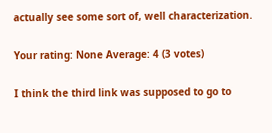actually see some sort of, well characterization.

Your rating: None Average: 4 (3 votes)

I think the third link was supposed to go to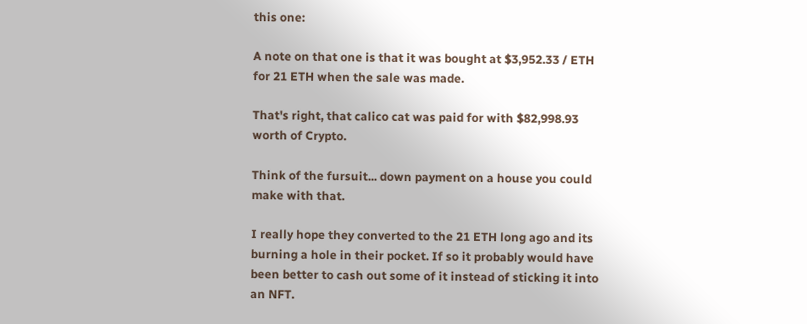this one:

A note on that one is that it was bought at $3,952.33 / ETH for 21 ETH when the sale was made.

That's right, that calico cat was paid for with $82,998.93 worth of Crypto.

Think of the fursuit... down payment on a house you could make with that.

I really hope they converted to the 21 ETH long ago and its burning a hole in their pocket. If so it probably would have been better to cash out some of it instead of sticking it into an NFT.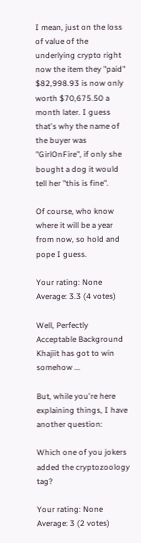I mean, just on the loss of value of the underlying crypto right now the item they "paid" $82,998.93 is now only worth $70,675.50 a month later. I guess that's why the name of the buyer was "GirlOnFire", if only she bought a dog it would tell her "this is fine".

Of course, who know where it will be a year from now, so hold and pope I guess.

Your rating: None Average: 3.3 (4 votes)

Well, Perfectly Acceptable Background Khajiit has got to win somehow ...

But, while you're here explaining things, I have another question:

Which one of you jokers added the cryptozoology tag?

Your rating: None Average: 3 (2 votes)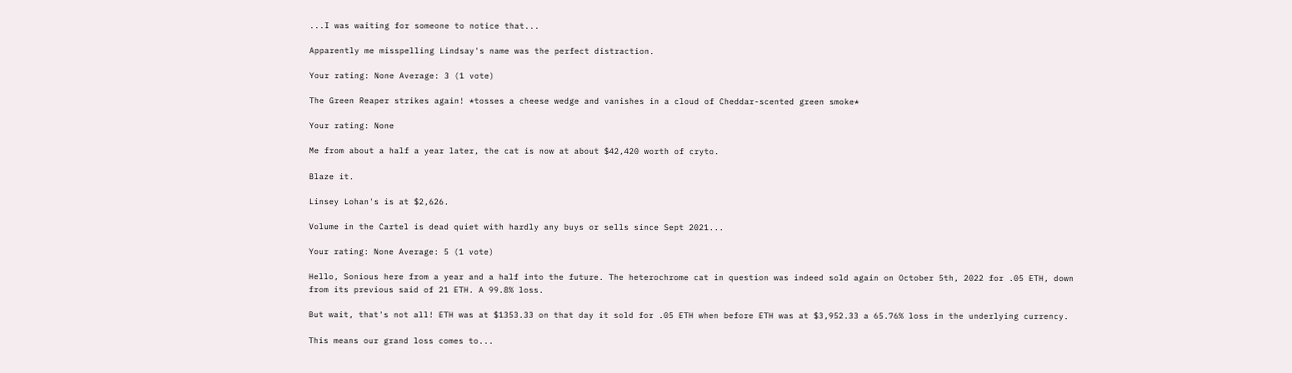...I was waiting for someone to notice that...

Apparently me misspelling Lindsay's name was the perfect distraction.

Your rating: None Average: 3 (1 vote)

The Green Reaper strikes again! *tosses a cheese wedge and vanishes in a cloud of Cheddar-scented green smoke*

Your rating: None

Me from about a half a year later, the cat is now at about $42,420 worth of cryto.

Blaze it.

Linsey Lohan's is at $2,626.

Volume in the Cartel is dead quiet with hardly any buys or sells since Sept 2021...

Your rating: None Average: 5 (1 vote)

Hello, Sonious here from a year and a half into the future. The heterochrome cat in question was indeed sold again on October 5th, 2022 for .05 ETH, down from its previous said of 21 ETH. A 99.8% loss.

But wait, that's not all! ETH was at $1353.33 on that day it sold for .05 ETH when before ETH was at $3,952.33 a 65.76% loss in the underlying currency.

This means our grand loss comes to...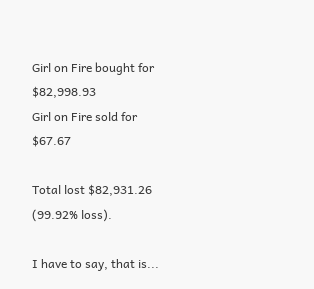Girl on Fire bought for $82,998.93
Girl on Fire sold for $67.67

Total lost $82,931.26 (99.92% loss).

I have to say, that is...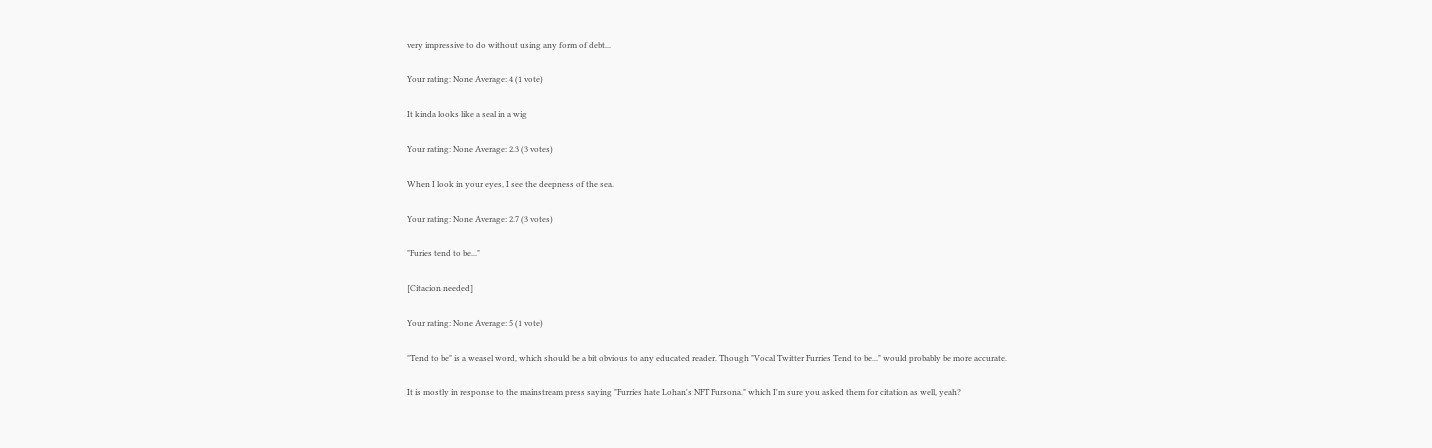very impressive to do without using any form of debt...

Your rating: None Average: 4 (1 vote)

It kinda looks like a seal in a wig

Your rating: None Average: 2.3 (3 votes)

When I look in your eyes, I see the deepness of the sea.

Your rating: None Average: 2.7 (3 votes)

"Furies tend to be..."

[Citacion needed]

Your rating: None Average: 5 (1 vote)

"Tend to be" is a weasel word, which should be a bit obvious to any educated reader. Though "Vocal Twitter Furries Tend to be..." would probably be more accurate.

It is mostly in response to the mainstream press saying "Furries hate Lohan's NFT Fursona." which I'm sure you asked them for citation as well, yeah?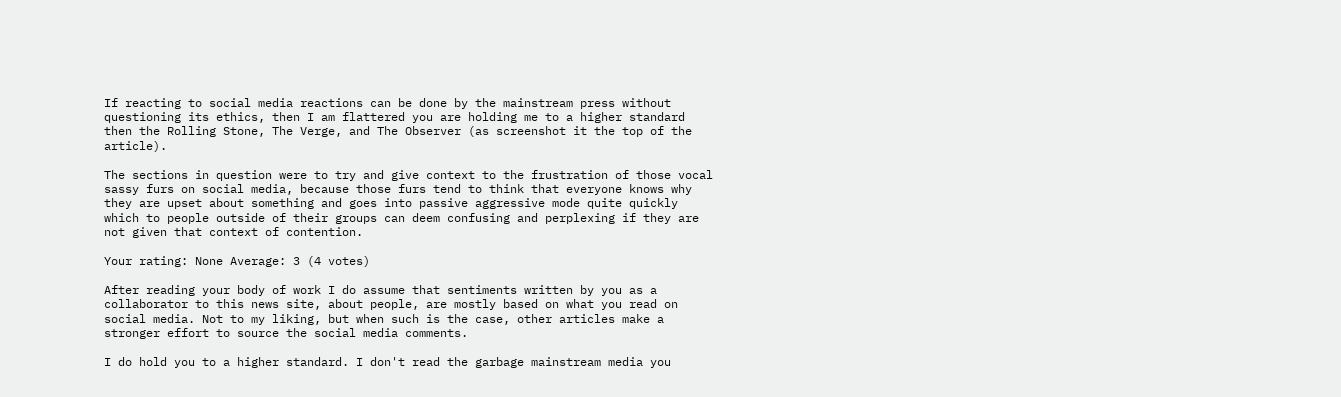If reacting to social media reactions can be done by the mainstream press without questioning its ethics, then I am flattered you are holding me to a higher standard then the Rolling Stone, The Verge, and The Observer (as screenshot it the top of the article).

The sections in question were to try and give context to the frustration of those vocal sassy furs on social media, because those furs tend to think that everyone knows why they are upset about something and goes into passive aggressive mode quite quickly which to people outside of their groups can deem confusing and perplexing if they are not given that context of contention.

Your rating: None Average: 3 (4 votes)

After reading your body of work I do assume that sentiments written by you as a collaborator to this news site, about people, are mostly based on what you read on social media. Not to my liking, but when such is the case, other articles make a stronger effort to source the social media comments.

I do hold you to a higher standard. I don't read the garbage mainstream media you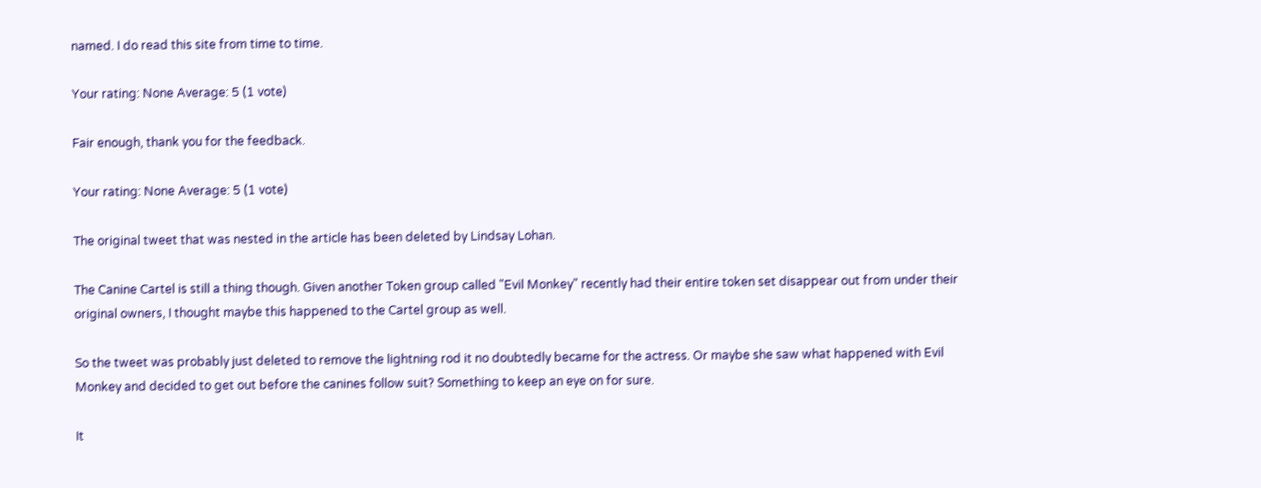named. I do read this site from time to time.

Your rating: None Average: 5 (1 vote)

Fair enough, thank you for the feedback.

Your rating: None Average: 5 (1 vote)

The original tweet that was nested in the article has been deleted by Lindsay Lohan.

The Canine Cartel is still a thing though. Given another Token group called "Evil Monkey" recently had their entire token set disappear out from under their original owners, I thought maybe this happened to the Cartel group as well.

So the tweet was probably just deleted to remove the lightning rod it no doubtedly became for the actress. Or maybe she saw what happened with Evil Monkey and decided to get out before the canines follow suit? Something to keep an eye on for sure.

It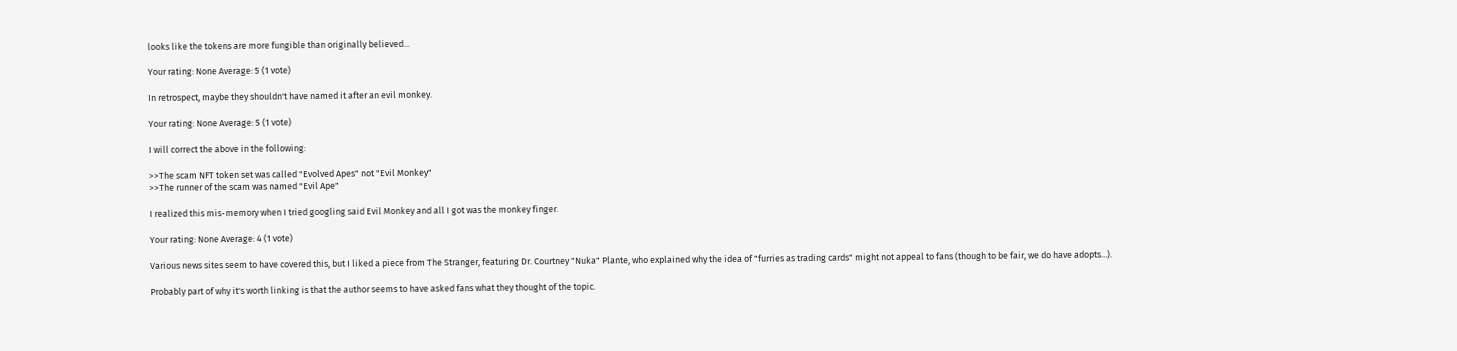looks like the tokens are more fungible than originally believed...

Your rating: None Average: 5 (1 vote)

In retrospect, maybe they shouldn't have named it after an evil monkey.

Your rating: None Average: 5 (1 vote)

I will correct the above in the following:

>>The scam NFT token set was called "Evolved Apes" not "Evil Monkey"
>>The runner of the scam was named "Evil Ape"

I realized this mis-memory when I tried googling said Evil Monkey and all I got was the monkey finger.

Your rating: None Average: 4 (1 vote)

Various news sites seem to have covered this, but I liked a piece from The Stranger, featuring Dr. Courtney "Nuka" Plante, who explained why the idea of "furries as trading cards" might not appeal to fans (though to be fair, we do have adopts...).

Probably part of why it's worth linking is that the author seems to have asked fans what they thought of the topic.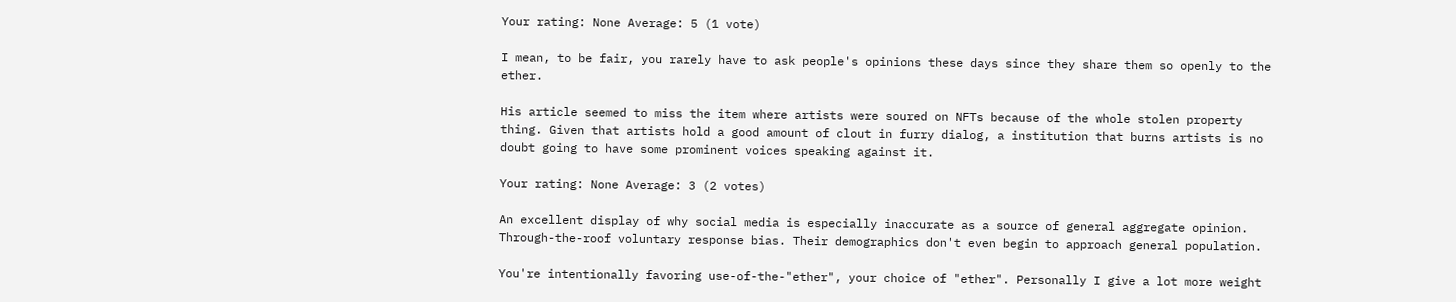Your rating: None Average: 5 (1 vote)

I mean, to be fair, you rarely have to ask people's opinions these days since they share them so openly to the ether.

His article seemed to miss the item where artists were soured on NFTs because of the whole stolen property thing. Given that artists hold a good amount of clout in furry dialog, a institution that burns artists is no doubt going to have some prominent voices speaking against it.

Your rating: None Average: 3 (2 votes)

An excellent display of why social media is especially inaccurate as a source of general aggregate opinion. Through-the-roof voluntary response bias. Their demographics don't even begin to approach general population.

You're intentionally favoring use-of-the-"ether", your choice of "ether". Personally I give a lot more weight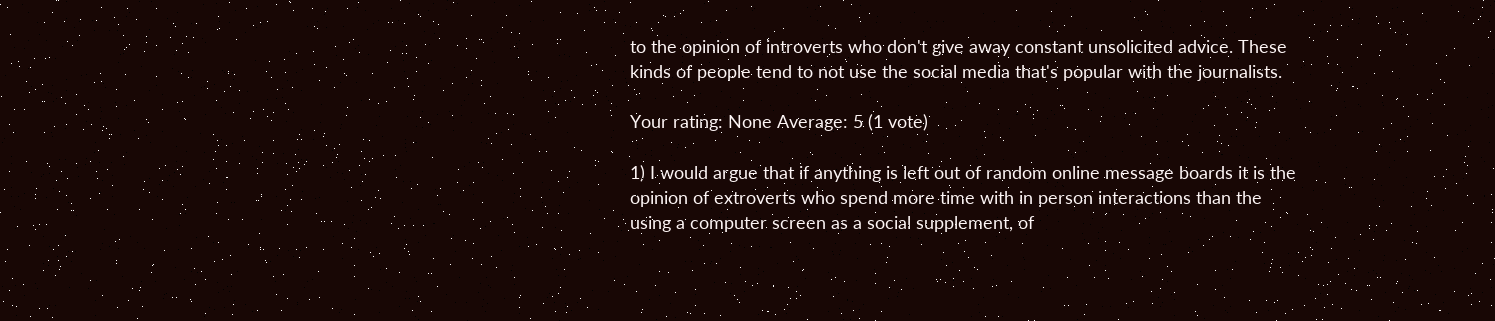to the opinion of introverts who don't give away constant unsolicited advice. These kinds of people tend to not use the social media that's popular with the journalists.

Your rating: None Average: 5 (1 vote)

1) I would argue that if anything is left out of random online message boards it is the opinion of extroverts who spend more time with in person interactions than the using a computer screen as a social supplement, of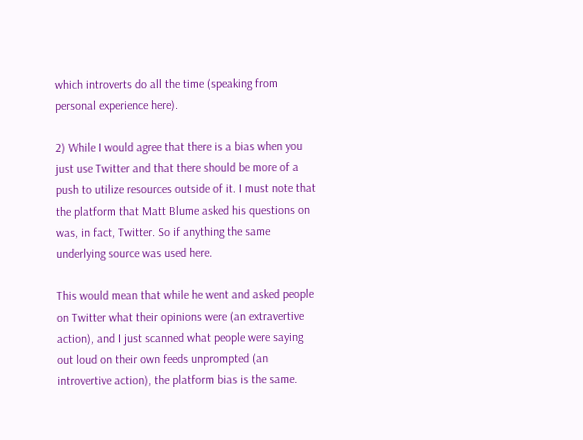which introverts do all the time (speaking from personal experience here).

2) While I would agree that there is a bias when you just use Twitter and that there should be more of a push to utilize resources outside of it. I must note that the platform that Matt Blume asked his questions on was, in fact, Twitter. So if anything the same underlying source was used here.

This would mean that while he went and asked people on Twitter what their opinions were (an extravertive action), and I just scanned what people were saying out loud on their own feeds unprompted (an introvertive action), the platform bias is the same.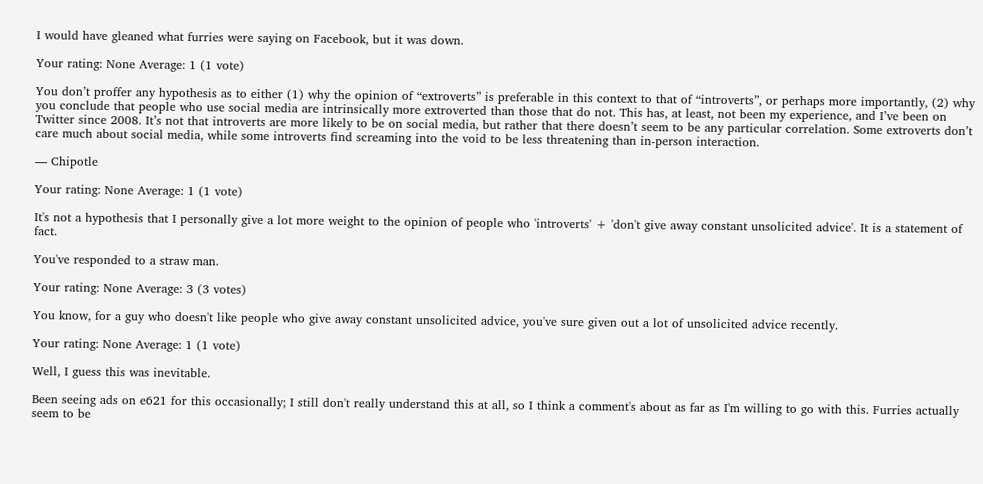I would have gleaned what furries were saying on Facebook, but it was down.

Your rating: None Average: 1 (1 vote)

You don’t proffer any hypothesis as to either (1) why the opinion of “extroverts” is preferable in this context to that of “introverts”, or perhaps more importantly, (2) why you conclude that people who use social media are intrinsically more extroverted than those that do not. This has, at least, not been my experience, and I’ve been on Twitter since 2008. It’s not that introverts are more likely to be on social media, but rather that there doesn’t seem to be any particular correlation. Some extroverts don’t care much about social media, while some introverts find screaming into the void to be less threatening than in-person interaction.

— Chipotle

Your rating: None Average: 1 (1 vote)

It's not a hypothesis that I personally give a lot more weight to the opinion of people who 'introverts' + 'don't give away constant unsolicited advice'. It is a statement of fact.

You've responded to a straw man.

Your rating: None Average: 3 (3 votes)

You know, for a guy who doesn't like people who give away constant unsolicited advice, you've sure given out a lot of unsolicited advice recently.

Your rating: None Average: 1 (1 vote)

Well, I guess this was inevitable.

Been seeing ads on e621 for this occasionally; I still don't really understand this at all, so I think a comment's about as far as I'm willing to go with this. Furries actually seem to be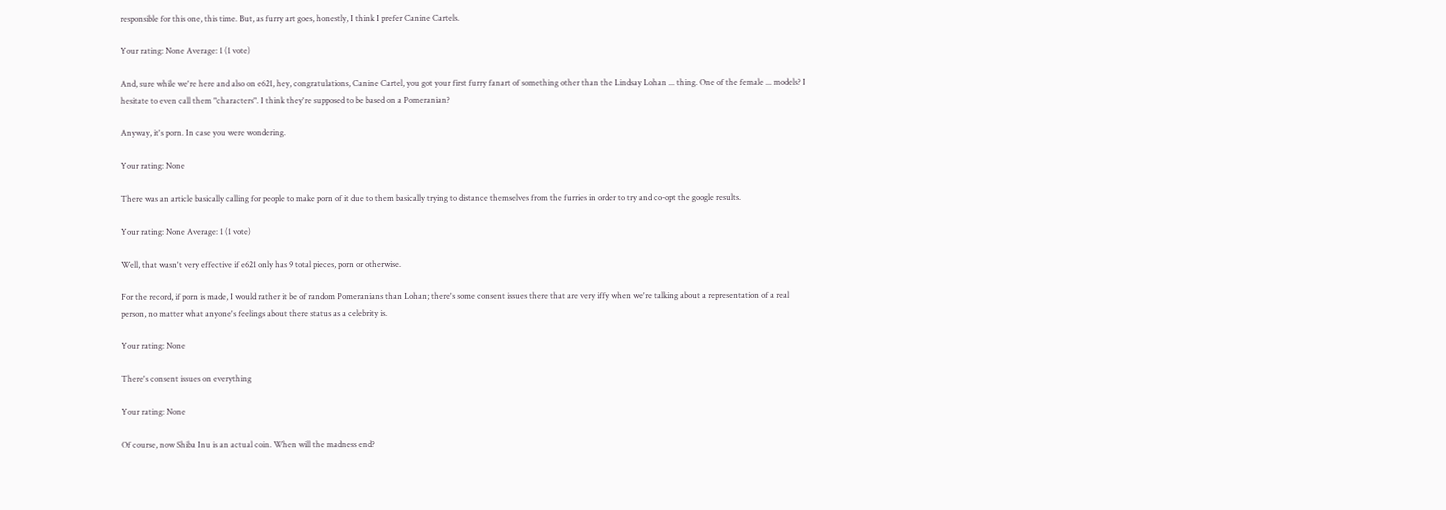responsible for this one, this time. But, as furry art goes, honestly, I think I prefer Canine Cartels.

Your rating: None Average: 1 (1 vote)

And, sure while we're here and also on e621, hey, congratulations, Canine Cartel, you got your first furry fanart of something other than the Lindsay Lohan ... thing. One of the female ... models? I hesitate to even call them "characters". I think they're supposed to be based on a Pomeranian?

Anyway, it's porn. In case you were wondering.

Your rating: None

There was an article basically calling for people to make porn of it due to them basically trying to distance themselves from the furries in order to try and co-opt the google results.

Your rating: None Average: 1 (1 vote)

Well, that wasn't very effective if e621 only has 9 total pieces, porn or otherwise.

For the record, if porn is made, I would rather it be of random Pomeranians than Lohan; there's some consent issues there that are very iffy when we're talking about a representation of a real person, no matter what anyone's feelings about there status as a celebrity is.

Your rating: None

There's consent issues on everything

Your rating: None

Of course, now Shiba Inu is an actual coin. When will the madness end?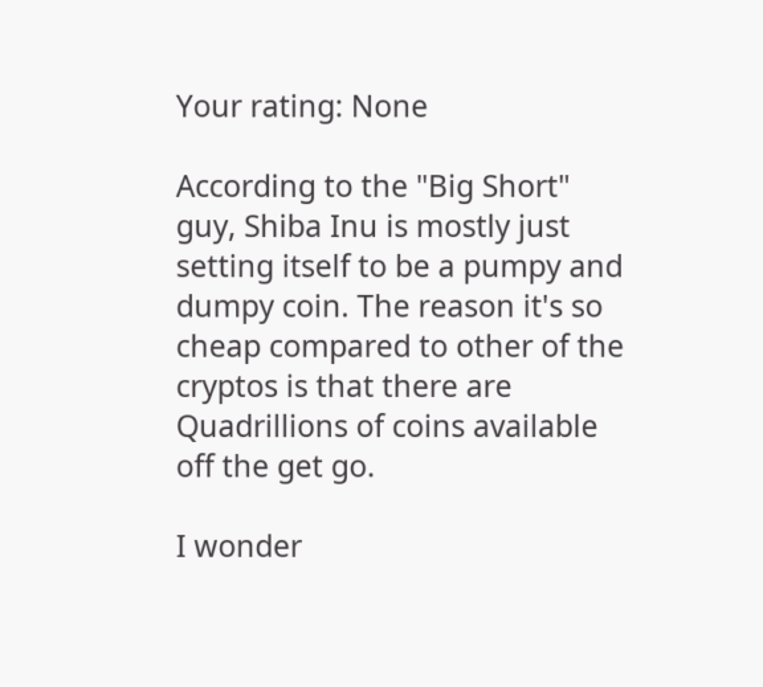Your rating: None

According to the "Big Short" guy, Shiba Inu is mostly just setting itself to be a pumpy and dumpy coin. The reason it's so cheap compared to other of the cryptos is that there are Quadrillions of coins available off the get go.

I wonder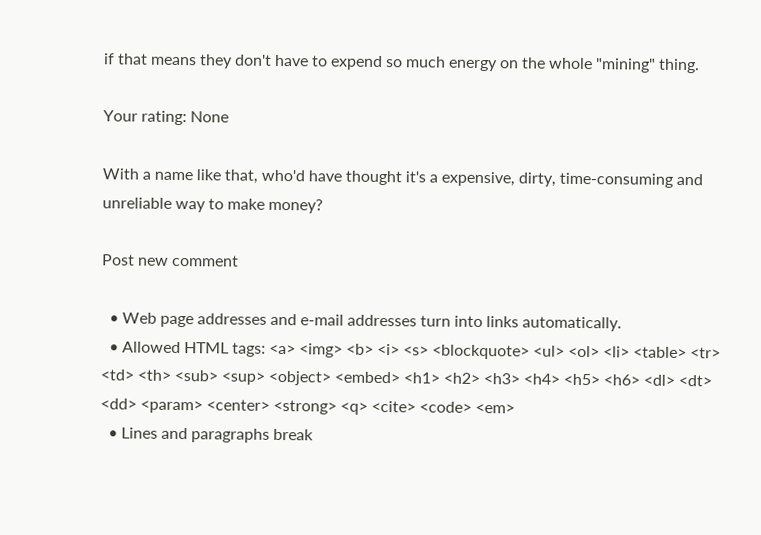if that means they don't have to expend so much energy on the whole "mining" thing.

Your rating: None

With a name like that, who'd have thought it's a expensive, dirty, time-consuming and unreliable way to make money?

Post new comment

  • Web page addresses and e-mail addresses turn into links automatically.
  • Allowed HTML tags: <a> <img> <b> <i> <s> <blockquote> <ul> <ol> <li> <table> <tr> <td> <th> <sub> <sup> <object> <embed> <h1> <h2> <h3> <h4> <h5> <h6> <dl> <dt> <dd> <param> <center> <strong> <q> <cite> <code> <em>
  • Lines and paragraphs break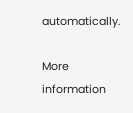automatically.

More information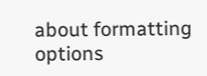about formatting options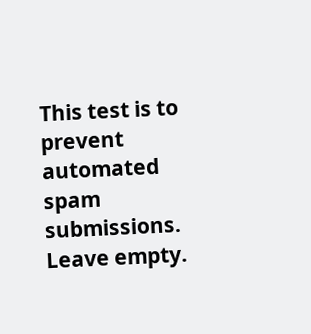This test is to prevent automated spam submissions.
Leave empty.